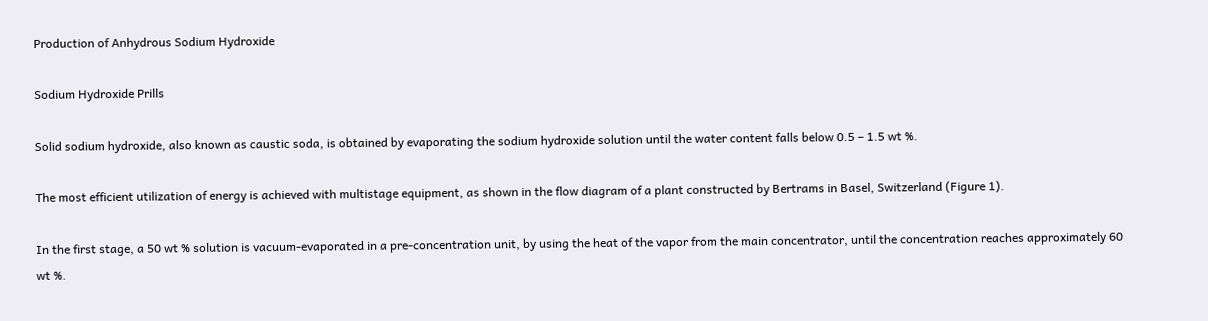Production of Anhydrous Sodium Hydroxide

Sodium Hydroxide Prills

Solid sodium hydroxide, also known as caustic soda, is obtained by evaporating the sodium hydroxide solution until the water content falls below 0.5 – 1.5 wt %.

The most efficient utilization of energy is achieved with multistage equipment, as shown in the flow diagram of a plant constructed by Bertrams in Basel, Switzerland (Figure 1).

In the first stage, a 50 wt % solution is vacuum-evaporated in a pre-concentration unit, by using the heat of the vapor from the main concentrator, until the concentration reaches approximately 60 wt %.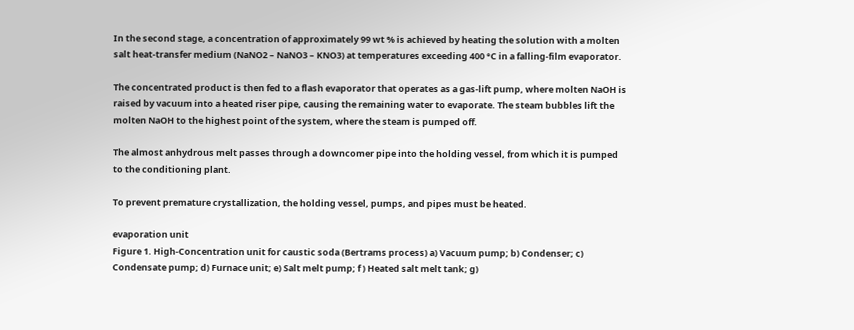In the second stage, a concentration of approximately 99 wt % is achieved by heating the solution with a molten salt heat-transfer medium (NaNO2 – NaNO3 – KNO3) at temperatures exceeding 400 °C in a falling-film evaporator.

The concentrated product is then fed to a flash evaporator that operates as a gas-lift pump, where molten NaOH is raised by vacuum into a heated riser pipe, causing the remaining water to evaporate. The steam bubbles lift the molten NaOH to the highest point of the system, where the steam is pumped off.

The almost anhydrous melt passes through a downcomer pipe into the holding vessel, from which it is pumped to the conditioning plant.

To prevent premature crystallization, the holding vessel, pumps, and pipes must be heated.

evaporation unit
Figure 1. High-Concentration unit for caustic soda (Bertrams process) a) Vacuum pump; b) Condenser; c) Condensate pump; d) Furnace unit; e) Salt melt pump; f ) Heated salt melt tank; g)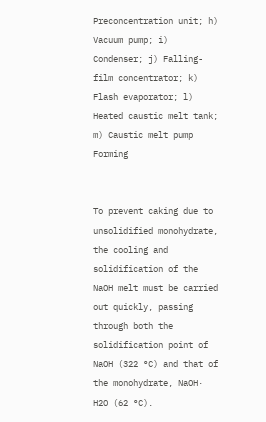Preconcentration unit; h) Vacuum pump; i) Condenser; j) Falling-film concentrator; k) Flash evaporator; l) Heated caustic melt tank; m) Caustic melt pump Forming


To prevent caking due to unsolidified monohydrate, the cooling and solidification of the NaOH melt must be carried out quickly, passing through both the solidification point of NaOH (322 °C) and that of the monohydrate, NaOH· H2O (62 °C).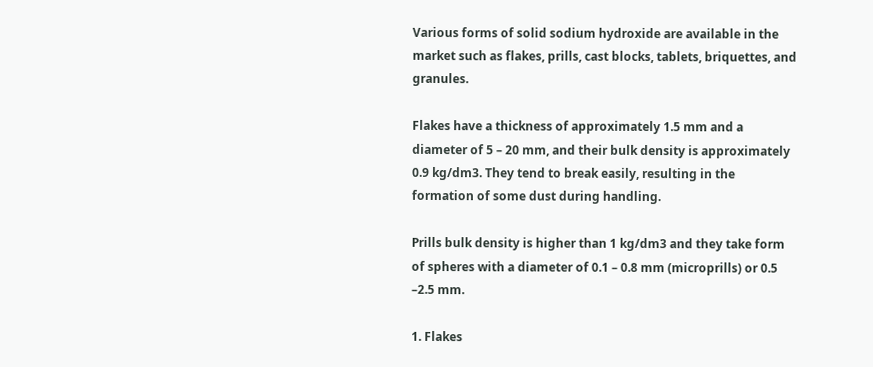Various forms of solid sodium hydroxide are available in the market such as flakes, prills, cast blocks, tablets, briquettes, and granules.

Flakes have a thickness of approximately 1.5 mm and a diameter of 5 – 20 mm, and their bulk density is approximately 0.9 kg/dm3. They tend to break easily, resulting in the formation of some dust during handling.

Prills bulk density is higher than 1 kg/dm3 and they take form of spheres with a diameter of 0.1 – 0.8 mm (microprills) or 0.5 –2.5 mm.

1. Flakes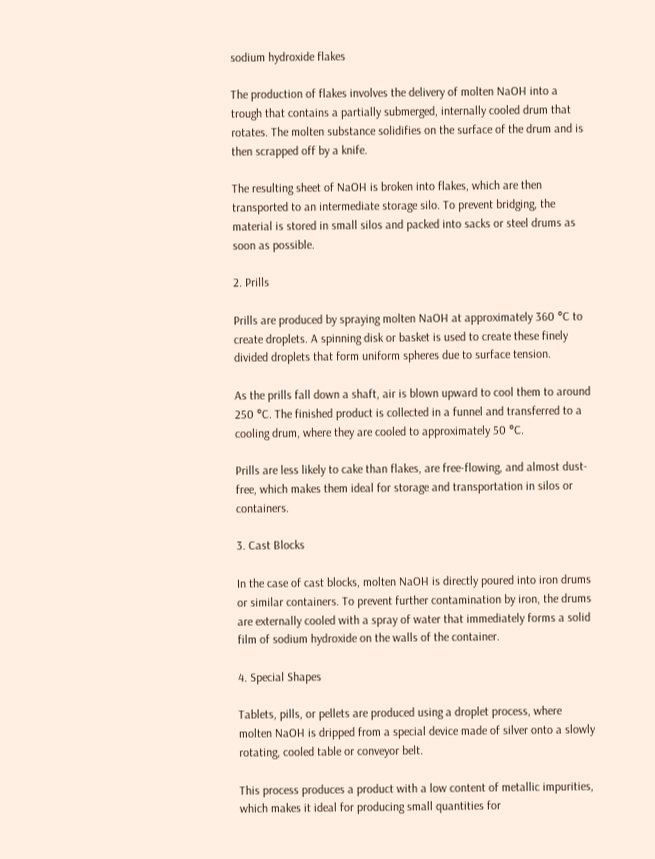sodium hydroxide flakes

The production of flakes involves the delivery of molten NaOH into a trough that contains a partially submerged, internally cooled drum that rotates. The molten substance solidifies on the surface of the drum and is then scrapped off by a knife.

The resulting sheet of NaOH is broken into flakes, which are then transported to an intermediate storage silo. To prevent bridging, the material is stored in small silos and packed into sacks or steel drums as soon as possible.

2. Prills

Prills are produced by spraying molten NaOH at approximately 360 °C to create droplets. A spinning disk or basket is used to create these finely divided droplets that form uniform spheres due to surface tension.

As the prills fall down a shaft, air is blown upward to cool them to around 250 °C. The finished product is collected in a funnel and transferred to a cooling drum, where they are cooled to approximately 50 °C.

Prills are less likely to cake than flakes, are free-flowing, and almost dust-free, which makes them ideal for storage and transportation in silos or containers.

3. Cast Blocks

In the case of cast blocks, molten NaOH is directly poured into iron drums or similar containers. To prevent further contamination by iron, the drums are externally cooled with a spray of water that immediately forms a solid film of sodium hydroxide on the walls of the container.

4. Special Shapes

Tablets, pills, or pellets are produced using a droplet process, where molten NaOH is dripped from a special device made of silver onto a slowly rotating, cooled table or conveyor belt.

This process produces a product with a low content of metallic impurities, which makes it ideal for producing small quantities for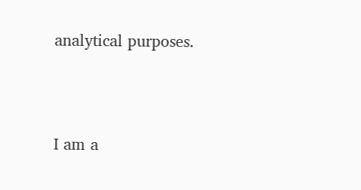analytical purposes.



I am a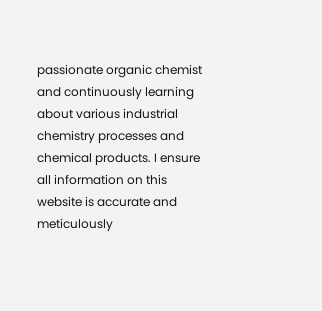passionate organic chemist and continuously learning about various industrial chemistry processes and chemical products. I ensure all information on this website is accurate and meticulously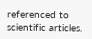referenced to scientific articles.